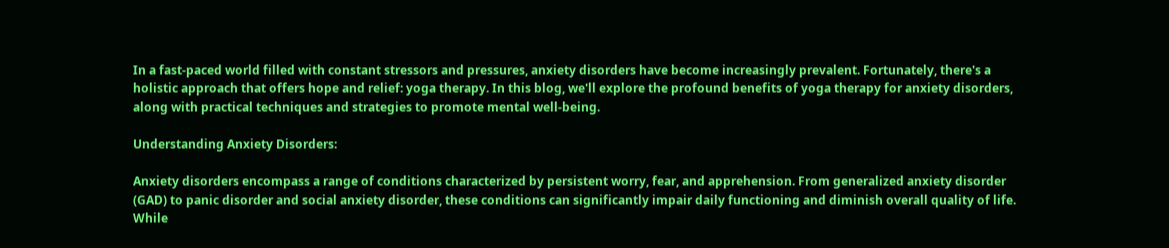In a fast-paced world filled with constant stressors and pressures, anxiety disorders have become increasingly prevalent. Fortunately, there's a holistic approach that offers hope and relief: yoga therapy. In this blog, we'll explore the profound benefits of yoga therapy for anxiety disorders, along with practical techniques and strategies to promote mental well-being.

Understanding Anxiety Disorders:

Anxiety disorders encompass a range of conditions characterized by persistent worry, fear, and apprehension. From generalized anxiety disorder (GAD) to panic disorder and social anxiety disorder, these conditions can significantly impair daily functioning and diminish overall quality of life. While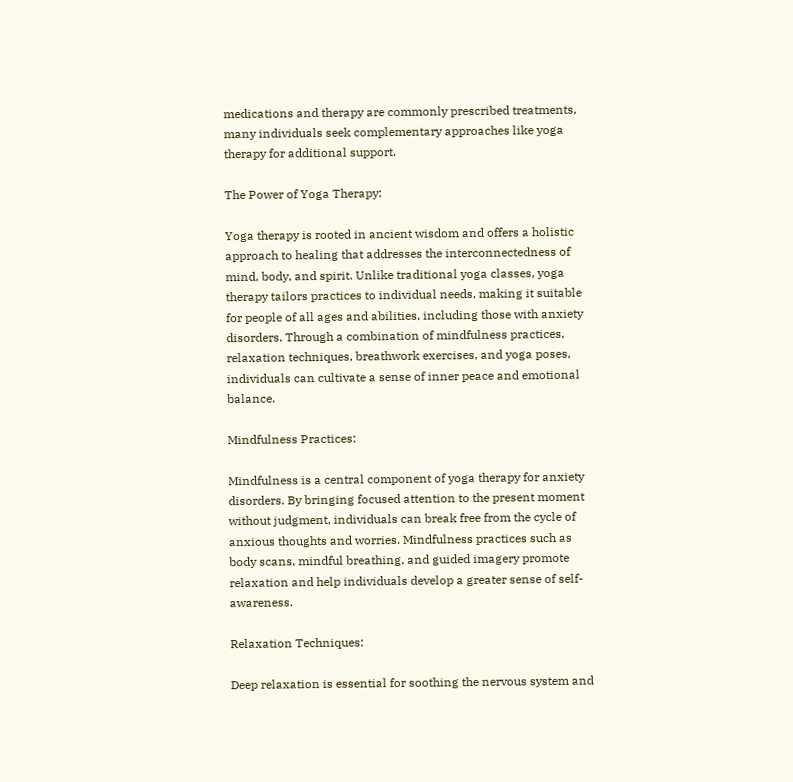medications and therapy are commonly prescribed treatments, many individuals seek complementary approaches like yoga therapy for additional support.

The Power of Yoga Therapy:

Yoga therapy is rooted in ancient wisdom and offers a holistic approach to healing that addresses the interconnectedness of mind, body, and spirit. Unlike traditional yoga classes, yoga therapy tailors practices to individual needs, making it suitable for people of all ages and abilities, including those with anxiety disorders. Through a combination of mindfulness practices, relaxation techniques, breathwork exercises, and yoga poses, individuals can cultivate a sense of inner peace and emotional balance.

Mindfulness Practices:

Mindfulness is a central component of yoga therapy for anxiety disorders. By bringing focused attention to the present moment without judgment, individuals can break free from the cycle of anxious thoughts and worries. Mindfulness practices such as body scans, mindful breathing, and guided imagery promote relaxation and help individuals develop a greater sense of self-awareness.

Relaxation Techniques:

Deep relaxation is essential for soothing the nervous system and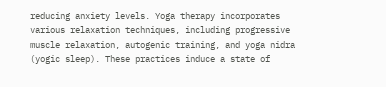reducing anxiety levels. Yoga therapy incorporates various relaxation techniques, including progressive muscle relaxation, autogenic training, and yoga nidra (yogic sleep). These practices induce a state of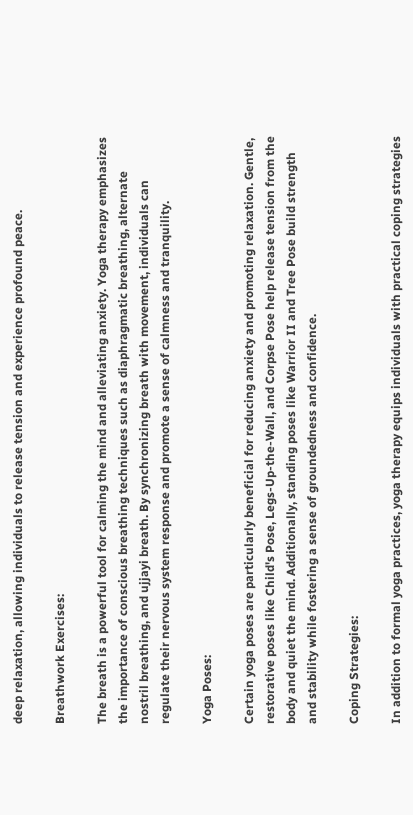deep relaxation, allowing individuals to release tension and experience profound peace.

Breathwork Exercises:

The breath is a powerful tool for calming the mind and alleviating anxiety. Yoga therapy emphasizes the importance of conscious breathing techniques such as diaphragmatic breathing, alternate nostril breathing, and ujjayi breath. By synchronizing breath with movement, individuals can regulate their nervous system response and promote a sense of calmness and tranquility.

Yoga Poses:

Certain yoga poses are particularly beneficial for reducing anxiety and promoting relaxation. Gentle, restorative poses like Child's Pose, Legs-Up-the-Wall, and Corpse Pose help release tension from the body and quiet the mind. Additionally, standing poses like Warrior II and Tree Pose build strength and stability while fostering a sense of groundedness and confidence.

Coping Strategies:

In addition to formal yoga practices, yoga therapy equips individuals with practical coping strategies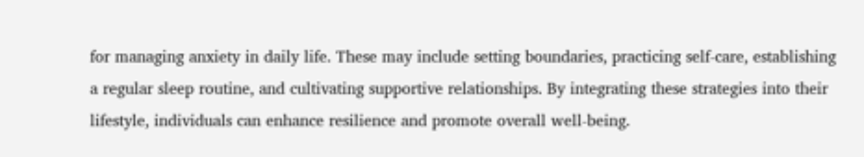for managing anxiety in daily life. These may include setting boundaries, practicing self-care, establishing a regular sleep routine, and cultivating supportive relationships. By integrating these strategies into their lifestyle, individuals can enhance resilience and promote overall well-being.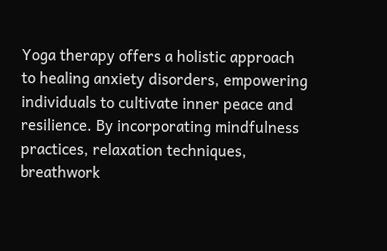Yoga therapy offers a holistic approach to healing anxiety disorders, empowering individuals to cultivate inner peace and resilience. By incorporating mindfulness practices, relaxation techniques, breathwork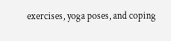exercises, yoga poses, and coping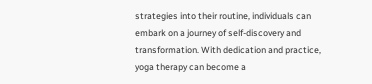strategies into their routine, individuals can embark on a journey of self-discovery and transformation. With dedication and practice, yoga therapy can become a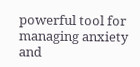powerful tool for managing anxiety and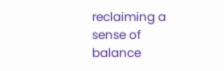reclaiming a sense of balance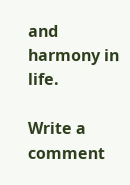and harmony in life.

Write a comment